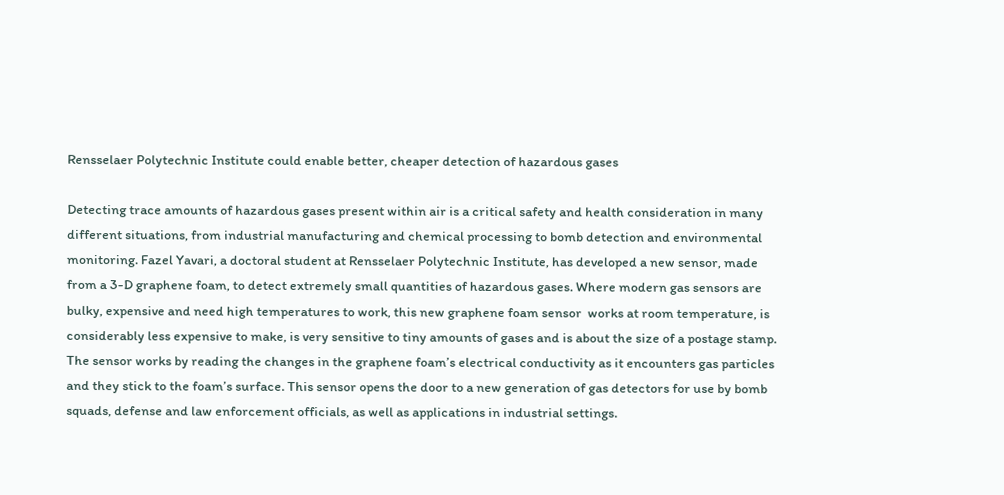Rensselaer Polytechnic Institute could enable better, cheaper detection of hazardous gases

Detecting trace amounts of hazardous gases present within air is a critical safety and health consideration in many different situations, from industrial manufacturing and chemical processing to bomb detection and environmental monitoring. Fazel Yavari, a doctoral student at Rensselaer Polytechnic Institute, has developed a new sensor, made from a 3-D graphene foam, to detect extremely small quantities of hazardous gases. Where modern gas sensors are bulky, expensive and need high temperatures to work, this new graphene foam sensor  works at room temperature, is considerably less expensive to make, is very sensitive to tiny amounts of gases and is about the size of a postage stamp. The sensor works by reading the changes in the graphene foam’s electrical conductivity as it encounters gas particles and they stick to the foam’s surface. This sensor opens the door to a new generation of gas detectors for use by bomb squads, defense and law enforcement officials, as well as applications in industrial settings.